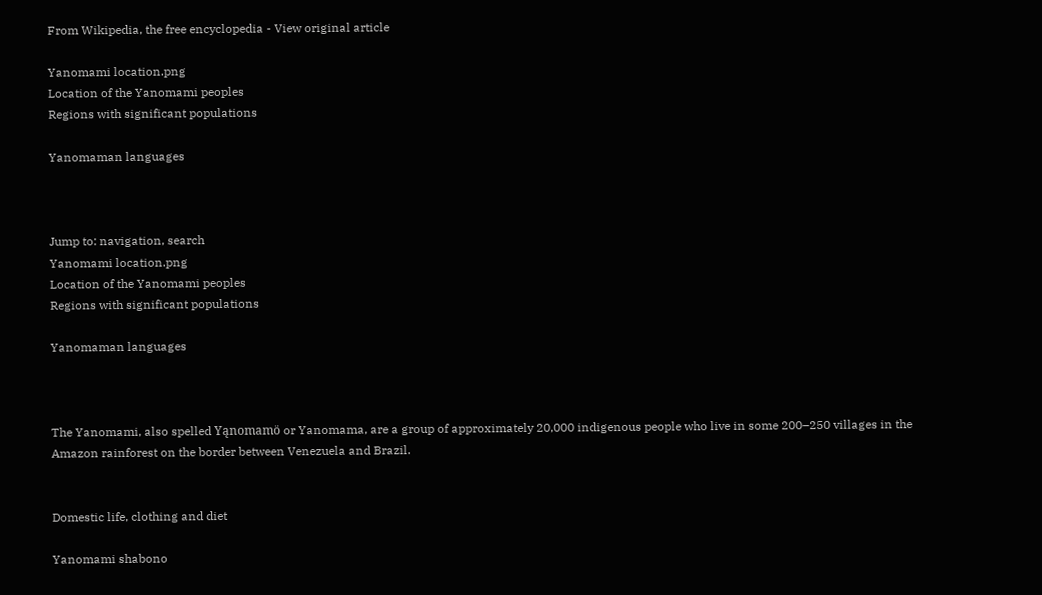From Wikipedia, the free encyclopedia - View original article

Yanomami location.png
Location of the Yanomami peoples
Regions with significant populations

Yanomaman languages



Jump to: navigation, search
Yanomami location.png
Location of the Yanomami peoples
Regions with significant populations

Yanomaman languages



The Yanomami, also spelled Yąnomamö or Yanomama, are a group of approximately 20,000 indigenous people who live in some 200–250 villages in the Amazon rainforest on the border between Venezuela and Brazil.


Domestic life, clothing and diet

Yanomami shabono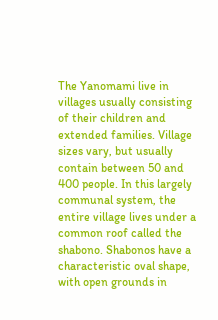The Yanomami live in villages usually consisting of their children and extended families. Village sizes vary, but usually contain between 50 and 400 people. In this largely communal system, the entire village lives under a common roof called the shabono. Shabonos have a characteristic oval shape, with open grounds in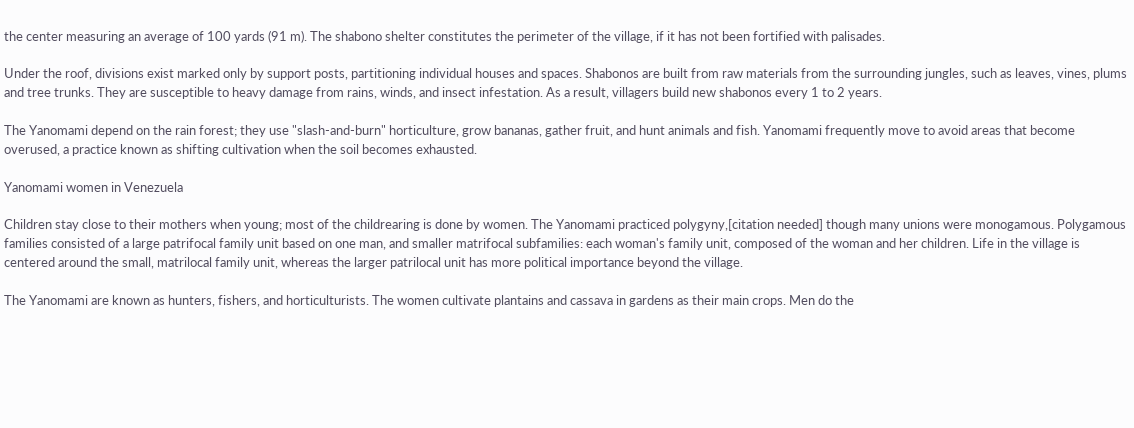the center measuring an average of 100 yards (91 m). The shabono shelter constitutes the perimeter of the village, if it has not been fortified with palisades.

Under the roof, divisions exist marked only by support posts, partitioning individual houses and spaces. Shabonos are built from raw materials from the surrounding jungles, such as leaves, vines, plums and tree trunks. They are susceptible to heavy damage from rains, winds, and insect infestation. As a result, villagers build new shabonos every 1 to 2 years.

The Yanomami depend on the rain forest; they use "slash-and-burn" horticulture, grow bananas, gather fruit, and hunt animals and fish. Yanomami frequently move to avoid areas that become overused, a practice known as shifting cultivation when the soil becomes exhausted.

Yanomami women in Venezuela

Children stay close to their mothers when young; most of the childrearing is done by women. The Yanomami practiced polygyny,[citation needed] though many unions were monogamous. Polygamous families consisted of a large patrifocal family unit based on one man, and smaller matrifocal subfamilies: each woman's family unit, composed of the woman and her children. Life in the village is centered around the small, matrilocal family unit, whereas the larger patrilocal unit has more political importance beyond the village.

The Yanomami are known as hunters, fishers, and horticulturists. The women cultivate plantains and cassava in gardens as their main crops. Men do the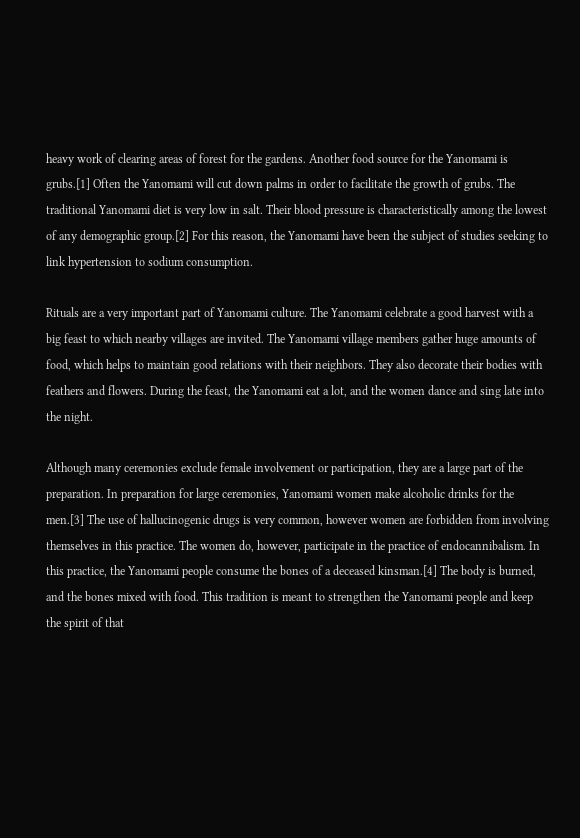heavy work of clearing areas of forest for the gardens. Another food source for the Yanomami is grubs.[1] Often the Yanomami will cut down palms in order to facilitate the growth of grubs. The traditional Yanomami diet is very low in salt. Their blood pressure is characteristically among the lowest of any demographic group.[2] For this reason, the Yanomami have been the subject of studies seeking to link hypertension to sodium consumption.

Rituals are a very important part of Yanomami culture. The Yanomami celebrate a good harvest with a big feast to which nearby villages are invited. The Yanomami village members gather huge amounts of food, which helps to maintain good relations with their neighbors. They also decorate their bodies with feathers and flowers. During the feast, the Yanomami eat a lot, and the women dance and sing late into the night.

Although many ceremonies exclude female involvement or participation, they are a large part of the preparation. In preparation for large ceremonies, Yanomami women make alcoholic drinks for the men.[3] The use of hallucinogenic drugs is very common, however women are forbidden from involving themselves in this practice. The women do, however, participate in the practice of endocannibalism. In this practice, the Yanomami people consume the bones of a deceased kinsman.[4] The body is burned, and the bones mixed with food. This tradition is meant to strengthen the Yanomami people and keep the spirit of that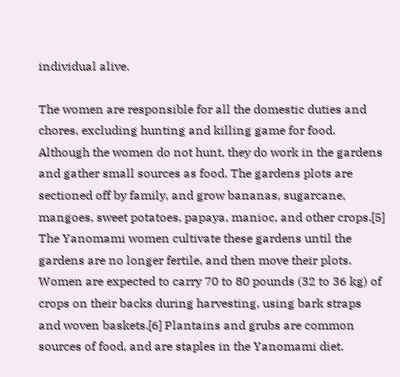individual alive.

The women are responsible for all the domestic duties and chores, excluding hunting and killing game for food. Although the women do not hunt, they do work in the gardens and gather small sources as food. The gardens plots are sectioned off by family, and grow bananas, sugarcane, mangoes, sweet potatoes, papaya, manioc, and other crops.[5] The Yanomami women cultivate these gardens until the gardens are no longer fertile, and then move their plots. Women are expected to carry 70 to 80 pounds (32 to 36 kg) of crops on their backs during harvesting, using bark straps and woven baskets.[6] Plantains and grubs are common sources of food, and are staples in the Yanomami diet.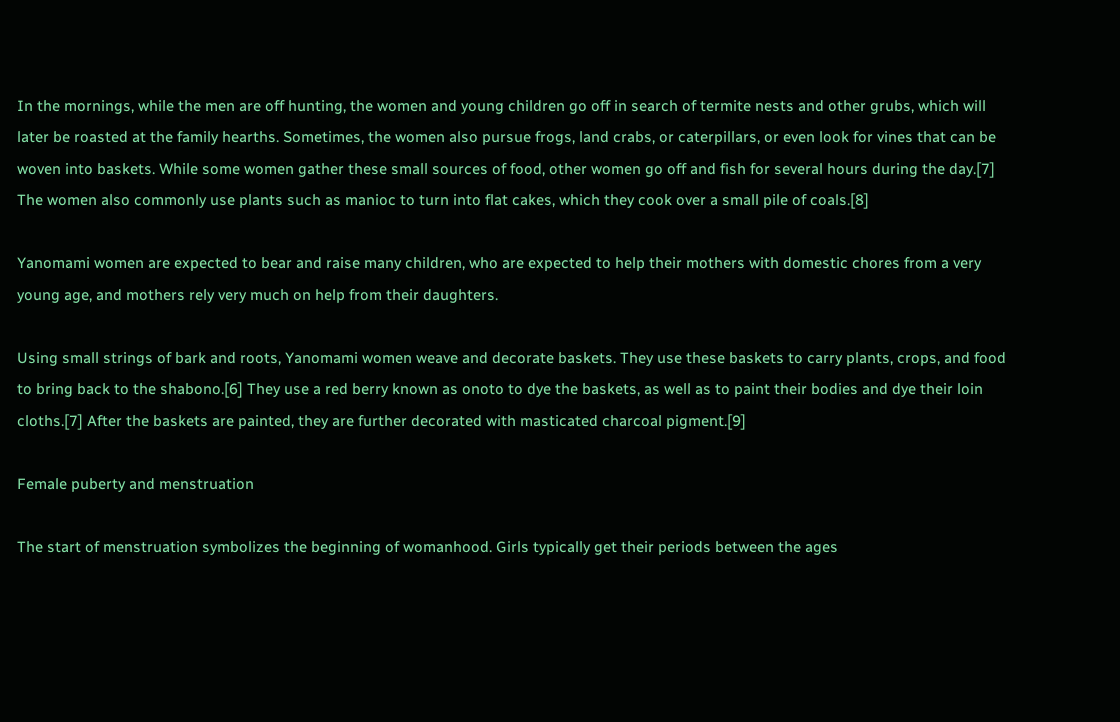In the mornings, while the men are off hunting, the women and young children go off in search of termite nests and other grubs, which will later be roasted at the family hearths. Sometimes, the women also pursue frogs, land crabs, or caterpillars, or even look for vines that can be woven into baskets. While some women gather these small sources of food, other women go off and fish for several hours during the day.[7] The women also commonly use plants such as manioc to turn into flat cakes, which they cook over a small pile of coals.[8]

Yanomami women are expected to bear and raise many children, who are expected to help their mothers with domestic chores from a very young age, and mothers rely very much on help from their daughters.

Using small strings of bark and roots, Yanomami women weave and decorate baskets. They use these baskets to carry plants, crops, and food to bring back to the shabono.[6] They use a red berry known as onoto to dye the baskets, as well as to paint their bodies and dye their loin cloths.[7] After the baskets are painted, they are further decorated with masticated charcoal pigment.[9]

Female puberty and menstruation

The start of menstruation symbolizes the beginning of womanhood. Girls typically get their periods between the ages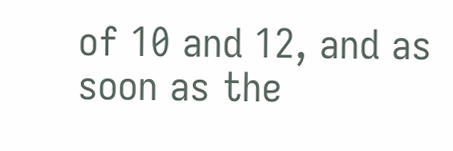of 10 and 12, and as soon as the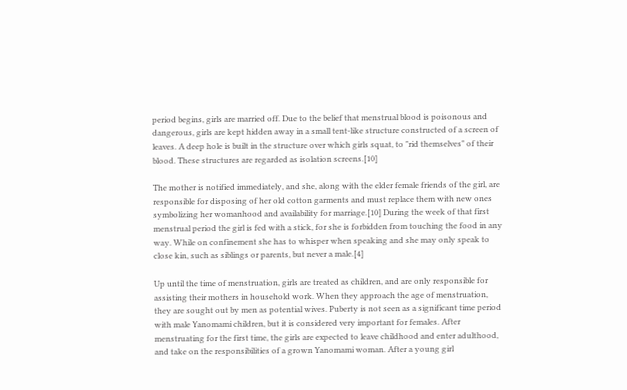period begins, girls are married off. Due to the belief that menstrual blood is poisonous and dangerous, girls are kept hidden away in a small tent-like structure constructed of a screen of leaves. A deep hole is built in the structure over which girls squat, to "rid themselves" of their blood. These structures are regarded as isolation screens.[10]

The mother is notified immediately, and she, along with the elder female friends of the girl, are responsible for disposing of her old cotton garments and must replace them with new ones symbolizing her womanhood and availability for marriage.[10] During the week of that first menstrual period the girl is fed with a stick, for she is forbidden from touching the food in any way. While on confinement she has to whisper when speaking and she may only speak to close kin, such as siblings or parents, but never a male.[4]

Up until the time of menstruation, girls are treated as children, and are only responsible for assisting their mothers in household work. When they approach the age of menstruation, they are sought out by men as potential wives. Puberty is not seen as a significant time period with male Yanomami children, but it is considered very important for females. After menstruating for the first time, the girls are expected to leave childhood and enter adulthood, and take on the responsibilities of a grown Yanomami woman. After a young girl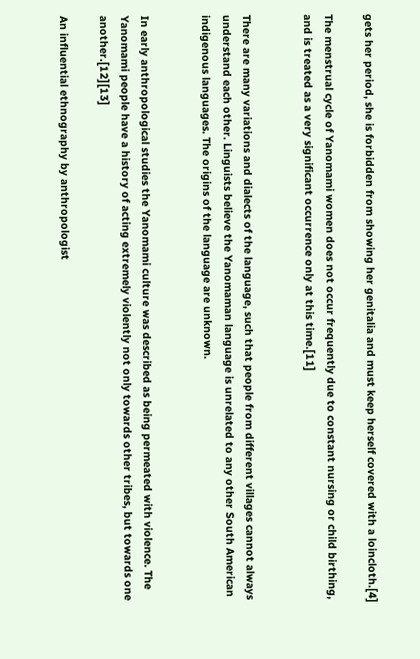gets her period, she is forbidden from showing her genitalia and must keep herself covered with a loincloth.[4]

The menstrual cycle of Yanomami women does not occur frequently due to constant nursing or child birthing, and is treated as a very significant occurrence only at this time.[11]


There are many variations and dialects of the language, such that people from different villages cannot always understand each other. Linguists believe the Yanomaman language is unrelated to any other South American indigenous languages. The origins of the language are unknown.


In early anthropological studies the Yanomami culture was described as being permeated with violence. The Yanomami people have a history of acting extremely violently not only towards other tribes, but towards one another.[12][13]

An influential ethnography by anthropologist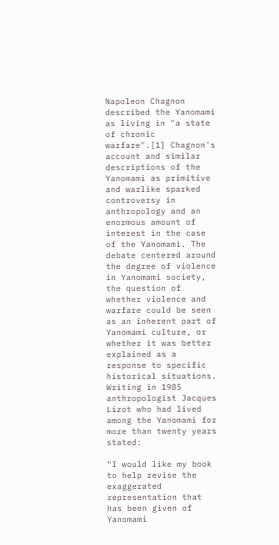Napoleon Chagnon described the Yanomami as living in "a state of chronic warfare".[1] Chagnon's account and similar descriptions of the Yanomami as primitive and warlike sparked controversy in anthropology and an enormous amount of interest in the case of the Yanomami. The debate centered around the degree of violence in Yanomami society, the question of whether violence and warfare could be seen as an inherent part of Yanomami culture, or whether it was better explained as a response to specific historical situations. Writing in 1985 anthropologist Jacques Lizot who had lived among the Yanomami for more than twenty years stated:

"I would like my book to help revise the exaggerated representation that has been given of Yanomami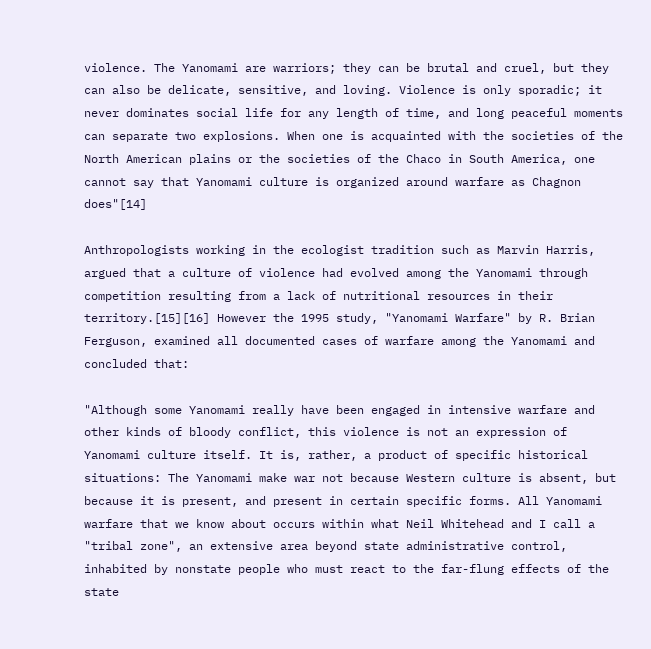violence. The Yanomami are warriors; they can be brutal and cruel, but they can also be delicate, sensitive, and loving. Violence is only sporadic; it never dominates social life for any length of time, and long peaceful moments can separate two explosions. When one is acquainted with the societies of the North American plains or the societies of the Chaco in South America, one cannot say that Yanomami culture is organized around warfare as Chagnon does"[14]

Anthropologists working in the ecologist tradition such as Marvin Harris, argued that a culture of violence had evolved among the Yanomami through competition resulting from a lack of nutritional resources in their territory.[15][16] However the 1995 study, "Yanomami Warfare" by R. Brian Ferguson, examined all documented cases of warfare among the Yanomami and concluded that:

"Although some Yanomami really have been engaged in intensive warfare and other kinds of bloody conflict, this violence is not an expression of Yanomami culture itself. It is, rather, a product of specific historical situations: The Yanomami make war not because Western culture is absent, but because it is present, and present in certain specific forms. All Yanomami warfare that we know about occurs within what Neil Whitehead and I call a "tribal zone", an extensive area beyond state administrative control, inhabited by nonstate people who must react to the far-flung effects of the state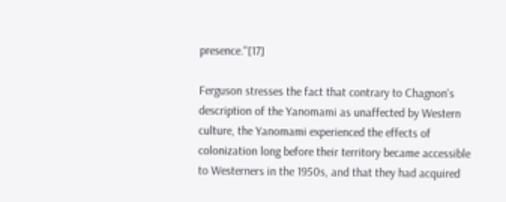presence."[17]

Ferguson stresses the fact that contrary to Chagnon's description of the Yanomami as unaffected by Western culture, the Yanomami experienced the effects of colonization long before their territory became accessible to Westerners in the 1950s, and that they had acquired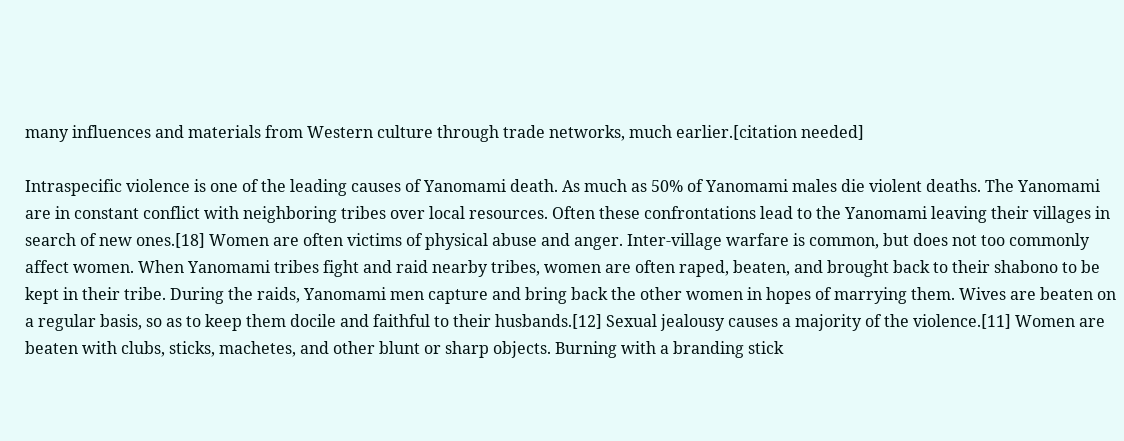many influences and materials from Western culture through trade networks, much earlier.[citation needed]

Intraspecific violence is one of the leading causes of Yanomami death. As much as 50% of Yanomami males die violent deaths. The Yanomami are in constant conflict with neighboring tribes over local resources. Often these confrontations lead to the Yanomami leaving their villages in search of new ones.[18] Women are often victims of physical abuse and anger. Inter-village warfare is common, but does not too commonly affect women. When Yanomami tribes fight and raid nearby tribes, women are often raped, beaten, and brought back to their shabono to be kept in their tribe. During the raids, Yanomami men capture and bring back the other women in hopes of marrying them. Wives are beaten on a regular basis, so as to keep them docile and faithful to their husbands.[12] Sexual jealousy causes a majority of the violence.[11] Women are beaten with clubs, sticks, machetes, and other blunt or sharp objects. Burning with a branding stick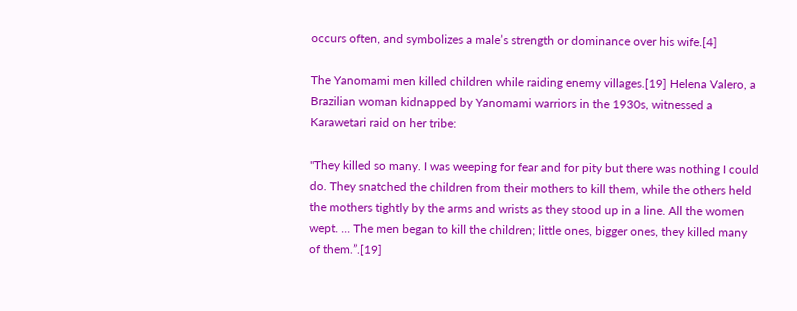occurs often, and symbolizes a male’s strength or dominance over his wife.[4]

The Yanomami men killed children while raiding enemy villages.[19] Helena Valero, a Brazilian woman kidnapped by Yanomami warriors in the 1930s, witnessed a Karawetari raid on her tribe:

"They killed so many. I was weeping for fear and for pity but there was nothing I could do. They snatched the children from their mothers to kill them, while the others held the mothers tightly by the arms and wrists as they stood up in a line. All the women wept. ... The men began to kill the children; little ones, bigger ones, they killed many of them.”.[19]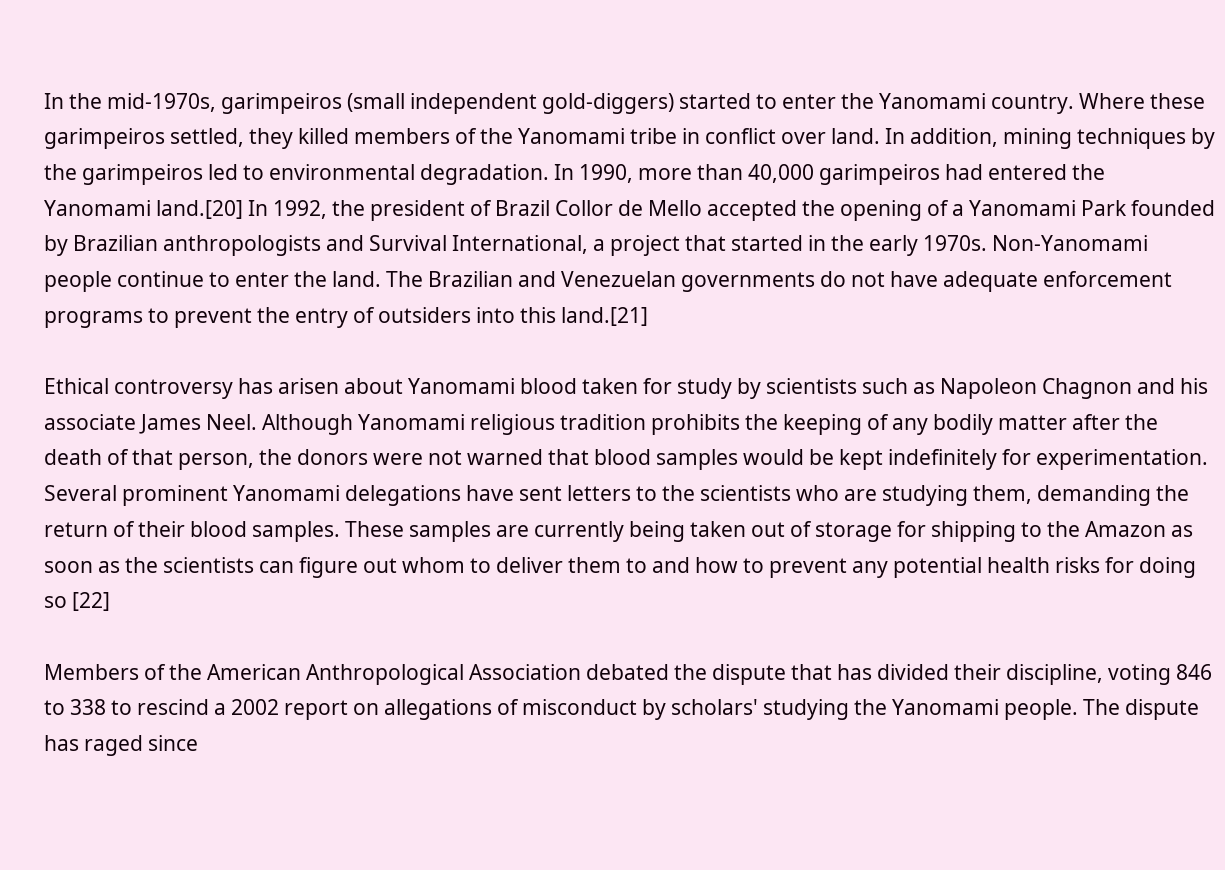In the mid-1970s, garimpeiros (small independent gold-diggers) started to enter the Yanomami country. Where these garimpeiros settled, they killed members of the Yanomami tribe in conflict over land. In addition, mining techniques by the garimpeiros led to environmental degradation. In 1990, more than 40,000 garimpeiros had entered the Yanomami land.[20] In 1992, the president of Brazil Collor de Mello accepted the opening of a Yanomami Park founded by Brazilian anthropologists and Survival International, a project that started in the early 1970s. Non-Yanomami people continue to enter the land. The Brazilian and Venezuelan governments do not have adequate enforcement programs to prevent the entry of outsiders into this land.[21]

Ethical controversy has arisen about Yanomami blood taken for study by scientists such as Napoleon Chagnon and his associate James Neel. Although Yanomami religious tradition prohibits the keeping of any bodily matter after the death of that person, the donors were not warned that blood samples would be kept indefinitely for experimentation. Several prominent Yanomami delegations have sent letters to the scientists who are studying them, demanding the return of their blood samples. These samples are currently being taken out of storage for shipping to the Amazon as soon as the scientists can figure out whom to deliver them to and how to prevent any potential health risks for doing so [22]

Members of the American Anthropological Association debated the dispute that has divided their discipline, voting 846 to 338 to rescind a 2002 report on allegations of misconduct by scholars' studying the Yanomami people. The dispute has raged since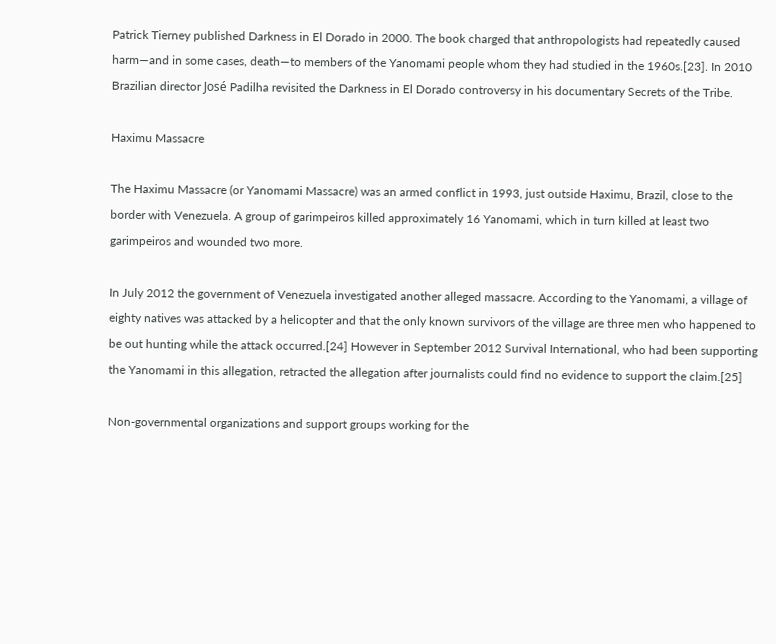Patrick Tierney published Darkness in El Dorado in 2000. The book charged that anthropologists had repeatedly caused harm—and in some cases, death—to members of the Yanomami people whom they had studied in the 1960s.[23]. In 2010 Brazilian director José Padilha revisited the Darkness in El Dorado controversy in his documentary Secrets of the Tribe.

Haximu Massacre

The Haximu Massacre (or Yanomami Massacre) was an armed conflict in 1993, just outside Haximu, Brazil, close to the border with Venezuela. A group of garimpeiros killed approximately 16 Yanomami, which in turn killed at least two garimpeiros and wounded two more.

In July 2012 the government of Venezuela investigated another alleged massacre. According to the Yanomami, a village of eighty natives was attacked by a helicopter and that the only known survivors of the village are three men who happened to be out hunting while the attack occurred.[24] However in September 2012 Survival International, who had been supporting the Yanomami in this allegation, retracted the allegation after journalists could find no evidence to support the claim.[25]

Non-governmental organizations and support groups working for the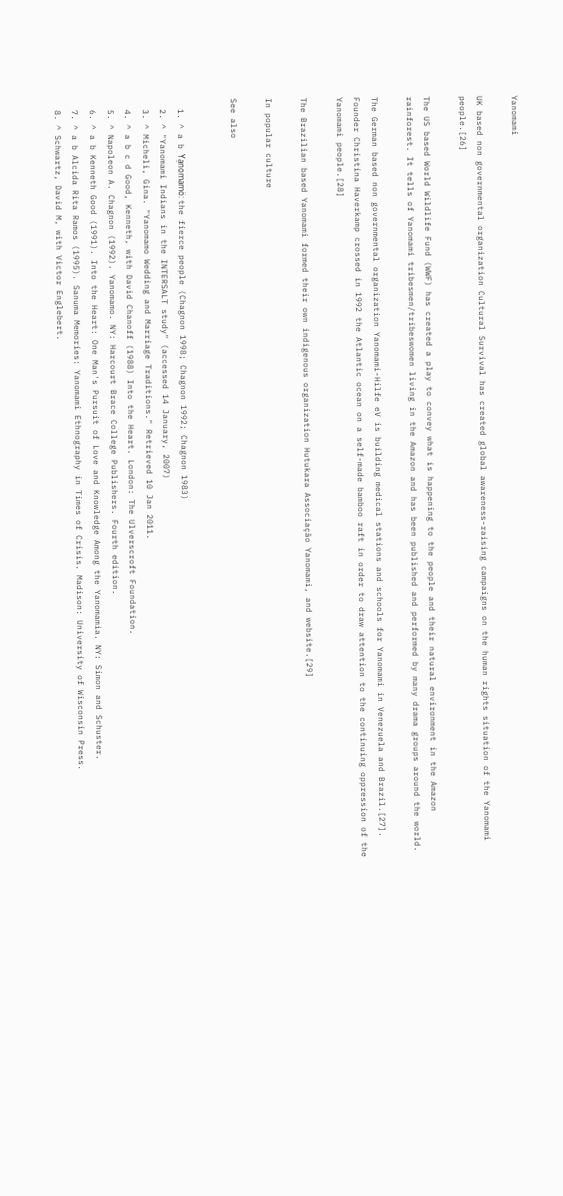Yanomami

UK based non governmental organization Cultural Survival has created global awareness-raising campaigns on the human rights situation of the Yanomami people.[26]

The US based World Wildlife Fund (WWF) has created a play to convey what is happening to the people and their natural environment in the Amazon rainforest. It tells of Yanomami tribesmen/tribeswomen living in the Amazon and has been published and performed by many drama groups around the world.

The German based non governmental organization Yanomami-Hilfe eV is building medical stations and schools for Yanomami in Venezuela and Brazil.[27]. Founder Christina Haverkamp crossed in 1992 the Atlantic ocean on a self-made bamboo raft in order to draw attention to the continuing oppression of the Yanomami people.[28]

The Brazilian based Yanomami formed their own indigenous organization Hutukara Associação Yanomami, and website.[29]

In popular culture

See also


  1. ^ a b Ya̦nomamö: the fierce people (Chagnon 1998; Chagnon 1992; Chagnon 1983)
  2. ^ "Yanomami Indians in the INTERSALT study" (accessed 14 January, 2007)
  3. ^ Micheli, Gina. "Yanomamo Wedding and Marriage Traditions." Retrieved 10 Jan 2011.
  4. ^ a b c d Good, Kenneth, with David Chanoff (1988) Into the Heart. London: The Ulverscroft Foundation.
  5. ^ Napoleon A. Chagnon (1992). Yanomamo. NY: Harcourt Brace College Publishers. Fourth edition.
  6. ^ a b Kenneth Good (1991). Into the Heart: One Man's Pursuit of Love and Knowledge Among the Yanomamia. NY: Simon and Schuster.
  7. ^ a b Alcida Rita Ramos (1995). Sanuma Memories: Yanomami Ethnography in Times of Crisis. Madison: University of Wisconsin Press.
  8. ^ Schwartz, David M, with Victor Englebert.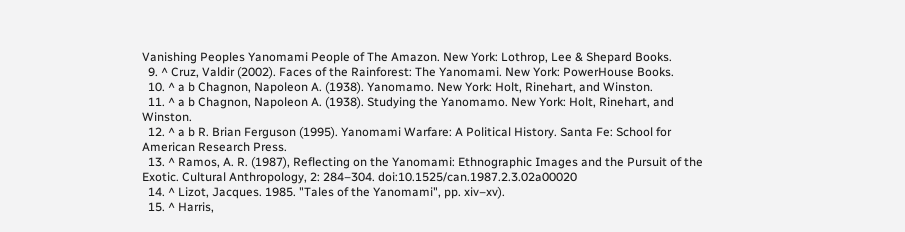Vanishing Peoples Yanomami People of The Amazon. New York: Lothrop, Lee & Shepard Books.
  9. ^ Cruz, Valdir (2002). Faces of the Rainforest: The Yanomami. New York: PowerHouse Books.
  10. ^ a b Chagnon, Napoleon A. (1938). Yanomamo. New York: Holt, Rinehart, and Winston.
  11. ^ a b Chagnon, Napoleon A. (1938). Studying the Yanomamo. New York: Holt, Rinehart, and Winston.
  12. ^ a b R. Brian Ferguson (1995). Yanomami Warfare: A Political History. Santa Fe: School for American Research Press.
  13. ^ Ramos, A. R. (1987), Reflecting on the Yanomami: Ethnographic Images and the Pursuit of the Exotic. Cultural Anthropology, 2: 284–304. doi:10.1525/can.1987.2.3.02a00020
  14. ^ Lizot, Jacques. 1985. "Tales of the Yanomami", pp. xiv–xv).
  15. ^ Harris,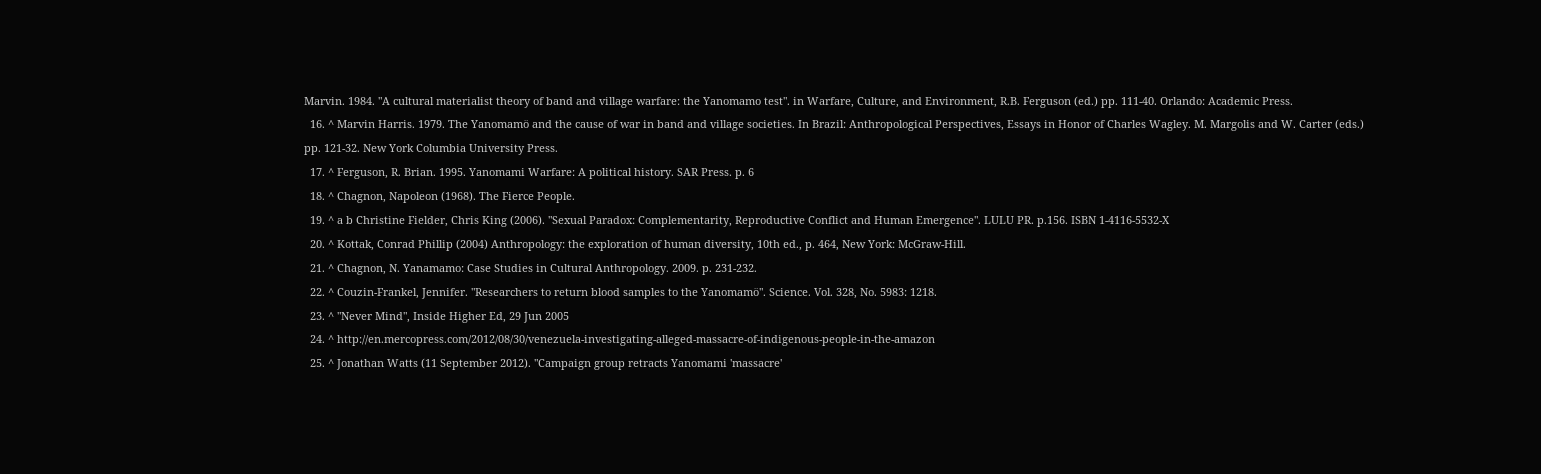Marvin. 1984. "A cultural materialist theory of band and village warfare: the Yanomamo test". in Warfare, Culture, and Environment, R.B. Ferguson (ed.) pp. 111-40. Orlando: Academic Press.
  16. ^ Marvin Harris. 1979. The Yanomamö and the cause of war in band and village societies. In Brazil: Anthropological Perspectives, Essays in Honor of Charles Wagley. M. Margolis and W. Carter (eds.) pp. 121-32. New York Columbia University Press.
  17. ^ Ferguson, R. Brian. 1995. Yanomami Warfare: A political history. SAR Press. p. 6
  18. ^ Chagnon, Napoleon (1968). The Fierce People.
  19. ^ a b Christine Fielder, Chris King (2006). "Sexual Paradox: Complementarity, Reproductive Conflict and Human Emergence". LULU PR. p.156. ISBN 1-4116-5532-X
  20. ^ Kottak, Conrad Phillip (2004) Anthropology: the exploration of human diversity, 10th ed., p. 464, New York: McGraw-Hill.
  21. ^ Chagnon, N. Yanamamo: Case Studies in Cultural Anthropology. 2009. p. 231-232.
  22. ^ Couzin-Frankel, Jennifer. "Researchers to return blood samples to the Yanomamö". Science. Vol. 328, No. 5983: 1218.
  23. ^ "Never Mind", Inside Higher Ed, 29 Jun 2005
  24. ^ http://en.mercopress.com/2012/08/30/venezuela-investigating-alleged-massacre-of-indigenous-people-in-the-amazon
  25. ^ Jonathan Watts (11 September 2012). "Campaign group retracts Yanomami 'massacre'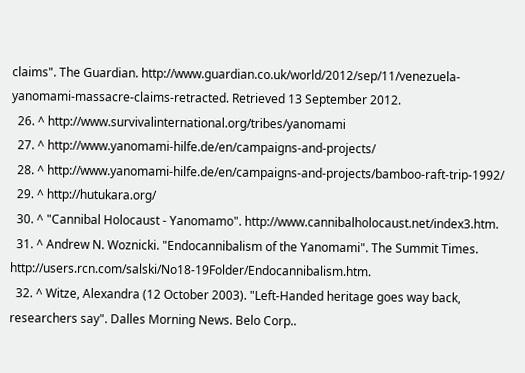claims". The Guardian. http://www.guardian.co.uk/world/2012/sep/11/venezuela-yanomami-massacre-claims-retracted. Retrieved 13 September 2012.
  26. ^ http://www.survivalinternational.org/tribes/yanomami
  27. ^ http://www.yanomami-hilfe.de/en/campaigns-and-projects/
  28. ^ http://www.yanomami-hilfe.de/en/campaigns-and-projects/bamboo-raft-trip-1992/
  29. ^ http://hutukara.org/
  30. ^ "Cannibal Holocaust - Yanomamo". http://www.cannibalholocaust.net/index3.htm.
  31. ^ Andrew N. Woznicki. "Endocannibalism of the Yanomami". The Summit Times. http://users.rcn.com/salski/No18-19Folder/Endocannibalism.htm.
  32. ^ Witze, Alexandra (12 October 2003). "Left-Handed heritage goes way back, researchers say". Dalles Morning News. Belo Corp..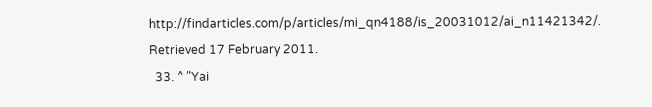http://findarticles.com/p/articles/mi_qn4188/is_20031012/ai_n11421342/. Retrieved 17 February 2011.
  33. ^ "Yai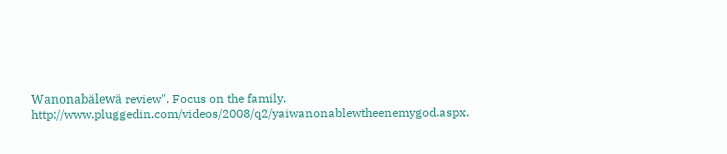Wanonabälewä review". Focus on the family. http://www.pluggedin.com/videos/2008/q2/yaiwanonablewtheenemygod.aspx.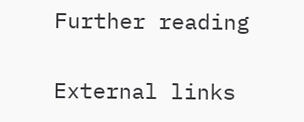Further reading

External links